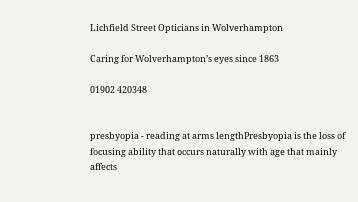Lichfield Street Opticians in Wolverhampton

Caring for Wolverhampton’s eyes since 1863

01902 420348


presbyopia - reading at arms lengthPresbyopia is the loss of focusing ability that occurs naturally with age that mainly affects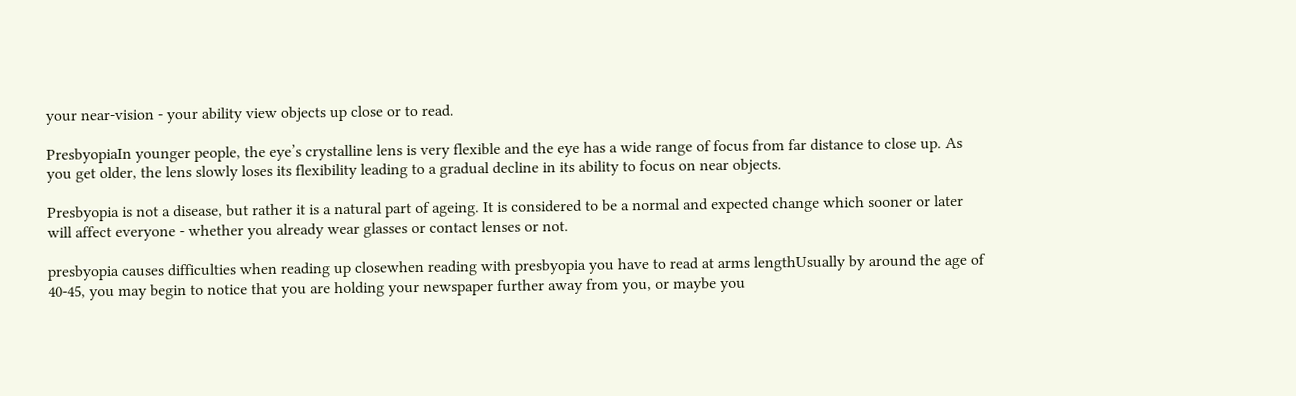your near-vision - your ability view objects up close or to read.

PresbyopiaIn younger people, the eye’s crystalline lens is very flexible and the eye has a wide range of focus from far distance to close up. As you get older, the lens slowly loses its flexibility leading to a gradual decline in its ability to focus on near objects.

Presbyopia is not a disease, but rather it is a natural part of ageing. It is considered to be a normal and expected change which sooner or later will affect everyone - whether you already wear glasses or contact lenses or not.

presbyopia causes difficulties when reading up closewhen reading with presbyopia you have to read at arms lengthUsually by around the age of 40-45, you may begin to notice that you are holding your newspaper further away from you, or maybe you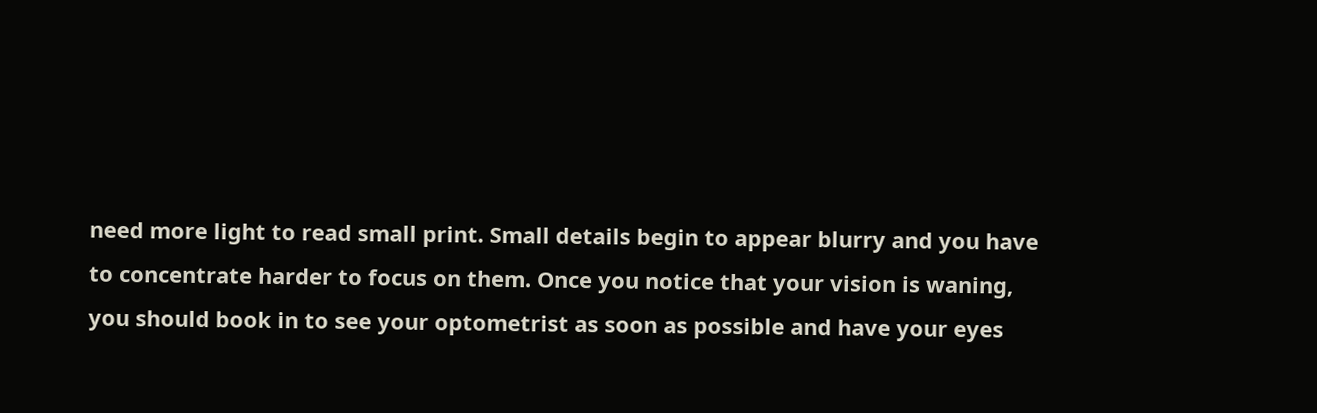need more light to read small print. Small details begin to appear blurry and you have to concentrate harder to focus on them. Once you notice that your vision is waning, you should book in to see your optometrist as soon as possible and have your eyes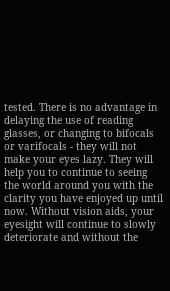tested. There is no advantage in delaying the use of reading glasses, or changing to bifocals or varifocals - they will not make your eyes lazy. They will help you to continue to seeing the world around you with the clarity you have enjoyed up until now. Without vision aids, your eyesight will continue to slowly deteriorate and without the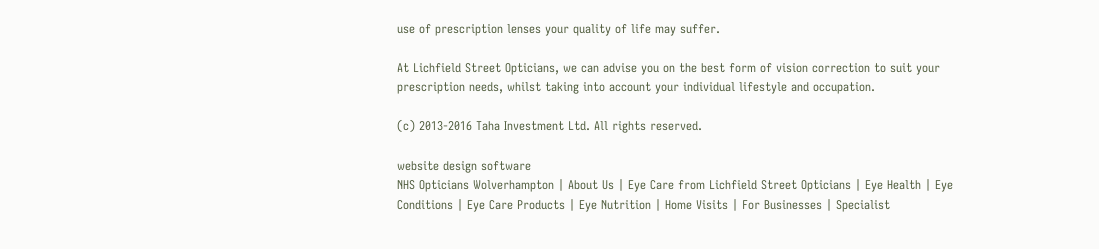use of prescription lenses your quality of life may suffer.

At Lichfield Street Opticians, we can advise you on the best form of vision correction to suit your prescription needs, whilst taking into account your individual lifestyle and occupation.

(c) 2013-2016 Taha Investment Ltd. All rights reserved.

website design software
NHS Opticians Wolverhampton | About Us | Eye Care from Lichfield Street Opticians | Eye Health | Eye Conditions | Eye Care Products | Eye Nutrition | Home Visits | For Businesses | Specialist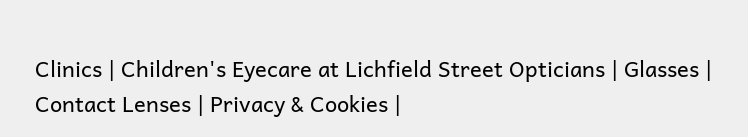Clinics | Children's Eyecare at Lichfield Street Opticians | Glasses | Contact Lenses | Privacy & Cookies |